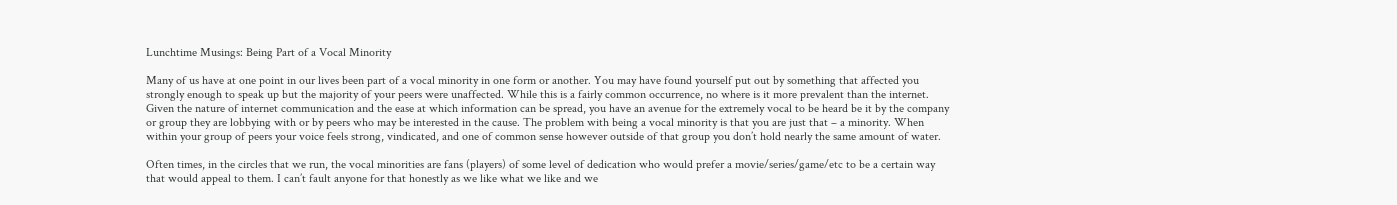Lunchtime Musings: Being Part of a Vocal Minority

Many of us have at one point in our lives been part of a vocal minority in one form or another. You may have found yourself put out by something that affected you strongly enough to speak up but the majority of your peers were unaffected. While this is a fairly common occurrence, no where is it more prevalent than the internet. Given the nature of internet communication and the ease at which information can be spread, you have an avenue for the extremely vocal to be heard be it by the company or group they are lobbying with or by peers who may be interested in the cause. The problem with being a vocal minority is that you are just that – a minority. When within your group of peers your voice feels strong, vindicated, and one of common sense however outside of that group you don’t hold nearly the same amount of water.

Often times, in the circles that we run, the vocal minorities are fans (players) of some level of dedication who would prefer a movie/series/game/etc to be a certain way that would appeal to them. I can’t fault anyone for that honestly as we like what we like and we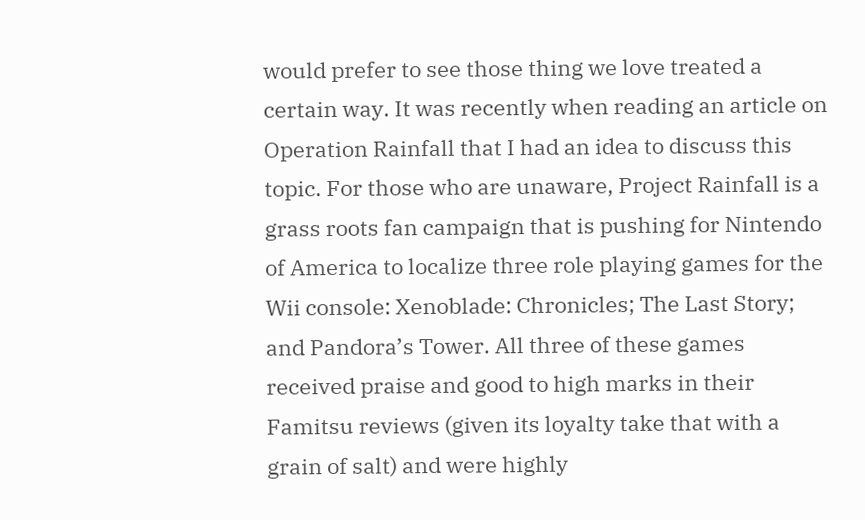would prefer to see those thing we love treated a certain way. It was recently when reading an article on Operation Rainfall that I had an idea to discuss this topic. For those who are unaware, Project Rainfall is a grass roots fan campaign that is pushing for Nintendo of America to localize three role playing games for the Wii console: Xenoblade: Chronicles; The Last Story; and Pandora’s Tower. All three of these games received praise and good to high marks in their Famitsu reviews (given its loyalty take that with a grain of salt) and were highly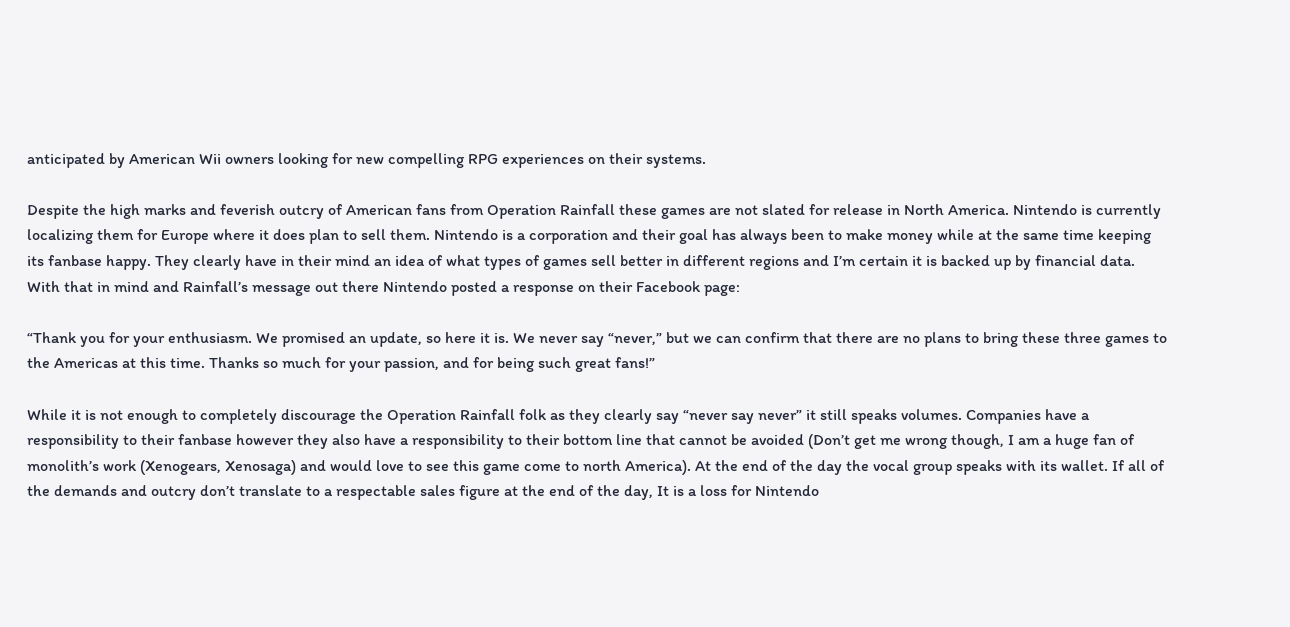anticipated by American Wii owners looking for new compelling RPG experiences on their systems.

Despite the high marks and feverish outcry of American fans from Operation Rainfall these games are not slated for release in North America. Nintendo is currently localizing them for Europe where it does plan to sell them. Nintendo is a corporation and their goal has always been to make money while at the same time keeping its fanbase happy. They clearly have in their mind an idea of what types of games sell better in different regions and I’m certain it is backed up by financial data. With that in mind and Rainfall’s message out there Nintendo posted a response on their Facebook page:

“Thank you for your enthusiasm. We promised an update, so here it is. We never say “never,” but we can confirm that there are no plans to bring these three games to the Americas at this time. Thanks so much for your passion, and for being such great fans!”

While it is not enough to completely discourage the Operation Rainfall folk as they clearly say “never say never” it still speaks volumes. Companies have a responsibility to their fanbase however they also have a responsibility to their bottom line that cannot be avoided (Don’t get me wrong though, I am a huge fan of monolith’s work (Xenogears, Xenosaga) and would love to see this game come to north America). At the end of the day the vocal group speaks with its wallet. If all of the demands and outcry don’t translate to a respectable sales figure at the end of the day, It is a loss for Nintendo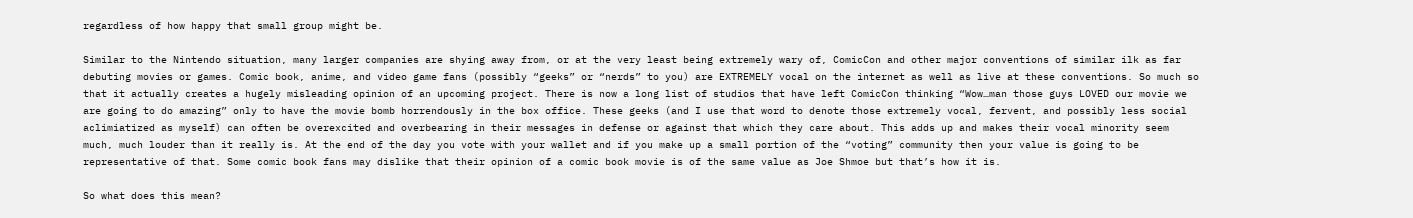regardless of how happy that small group might be.

Similar to the Nintendo situation, many larger companies are shying away from, or at the very least being extremely wary of, ComicCon and other major conventions of similar ilk as far debuting movies or games. Comic book, anime, and video game fans (possibly “geeks” or “nerds” to you) are EXTREMELY vocal on the internet as well as live at these conventions. So much so that it actually creates a hugely misleading opinion of an upcoming project. There is now a long list of studios that have left ComicCon thinking “Wow…man those guys LOVED our movie we are going to do amazing” only to have the movie bomb horrendously in the box office. These geeks (and I use that word to denote those extremely vocal, fervent, and possibly less social aclimiatized as myself) can often be overexcited and overbearing in their messages in defense or against that which they care about. This adds up and makes their vocal minority seem much, much louder than it really is. At the end of the day you vote with your wallet and if you make up a small portion of the “voting” community then your value is going to be representative of that. Some comic book fans may dislike that their opinion of a comic book movie is of the same value as Joe Shmoe but that’s how it is.

So what does this mean?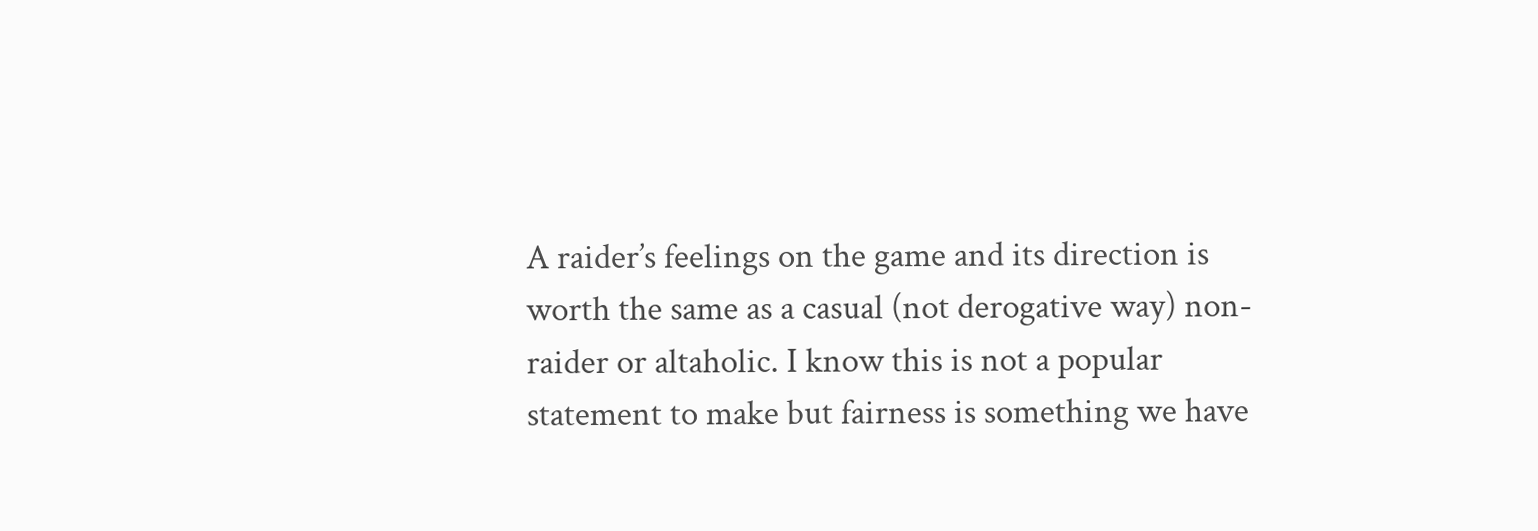A raider’s feelings on the game and its direction is worth the same as a casual (not derogative way) non-raider or altaholic. I know this is not a popular statement to make but fairness is something we have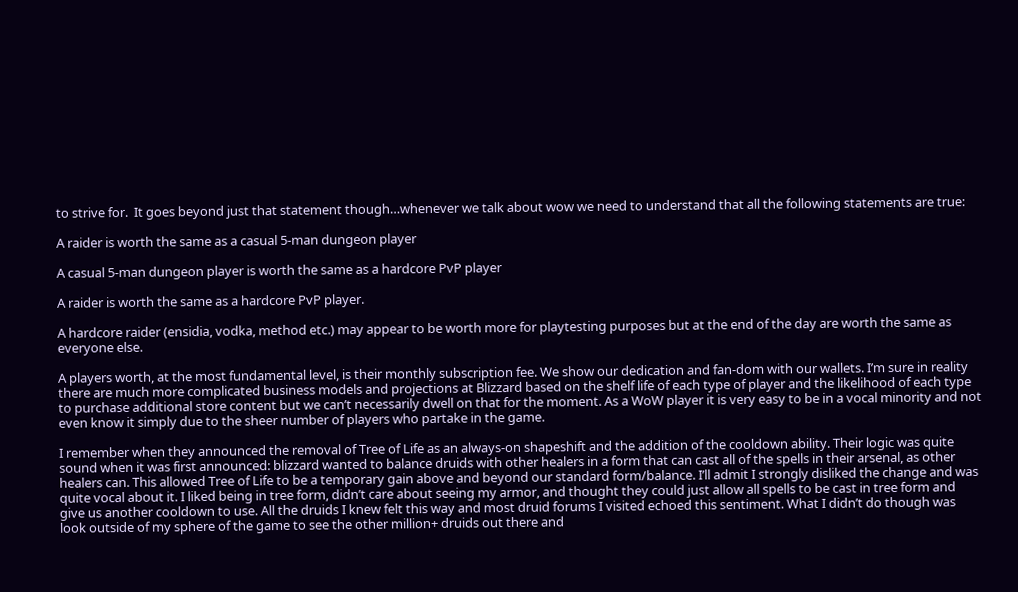to strive for.  It goes beyond just that statement though…whenever we talk about wow we need to understand that all the following statements are true:

A raider is worth the same as a casual 5-man dungeon player

A casual 5-man dungeon player is worth the same as a hardcore PvP player

A raider is worth the same as a hardcore PvP player.

A hardcore raider (ensidia, vodka, method etc.) may appear to be worth more for playtesting purposes but at the end of the day are worth the same as everyone else.

A players worth, at the most fundamental level, is their monthly subscription fee. We show our dedication and fan-dom with our wallets. I’m sure in reality there are much more complicated business models and projections at Blizzard based on the shelf life of each type of player and the likelihood of each type to purchase additional store content but we can’t necessarily dwell on that for the moment. As a WoW player it is very easy to be in a vocal minority and not even know it simply due to the sheer number of players who partake in the game.

I remember when they announced the removal of Tree of Life as an always-on shapeshift and the addition of the cooldown ability. Their logic was quite sound when it was first announced: blizzard wanted to balance druids with other healers in a form that can cast all of the spells in their arsenal, as other healers can. This allowed Tree of Life to be a temporary gain above and beyond our standard form/balance. I’ll admit I strongly disliked the change and was quite vocal about it. I liked being in tree form, didn’t care about seeing my armor, and thought they could just allow all spells to be cast in tree form and give us another cooldown to use. All the druids I knew felt this way and most druid forums I visited echoed this sentiment. What I didn’t do though was look outside of my sphere of the game to see the other million+ druids out there and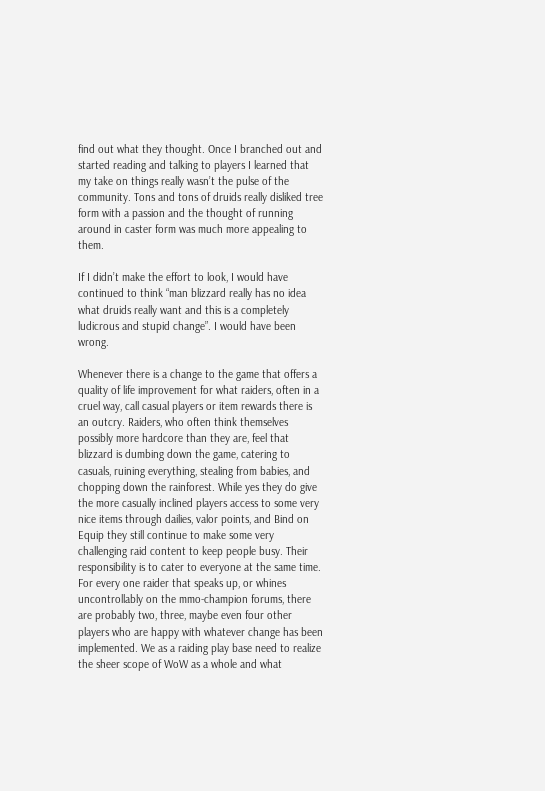find out what they thought. Once I branched out and started reading and talking to players I learned that my take on things really wasn’t the pulse of the community. Tons and tons of druids really disliked tree form with a passion and the thought of running around in caster form was much more appealing to them.

If I didn’t make the effort to look, I would have continued to think “man blizzard really has no idea what druids really want and this is a completely ludicrous and stupid change”. I would have been wrong.

Whenever there is a change to the game that offers a quality of life improvement for what raiders, often in a cruel way, call casual players or item rewards there is an outcry. Raiders, who often think themselves possibly more hardcore than they are, feel that blizzard is dumbing down the game, catering to casuals, ruining everything, stealing from babies, and chopping down the rainforest. While yes they do give the more casually inclined players access to some very nice items through dailies, valor points, and Bind on Equip they still continue to make some very challenging raid content to keep people busy. Their responsibility is to cater to everyone at the same time. For every one raider that speaks up, or whines uncontrollably on the mmo-champion forums, there are probably two, three, maybe even four other players who are happy with whatever change has been implemented. We as a raiding play base need to realize the sheer scope of WoW as a whole and what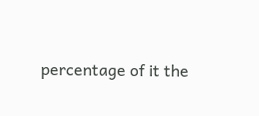percentage of it the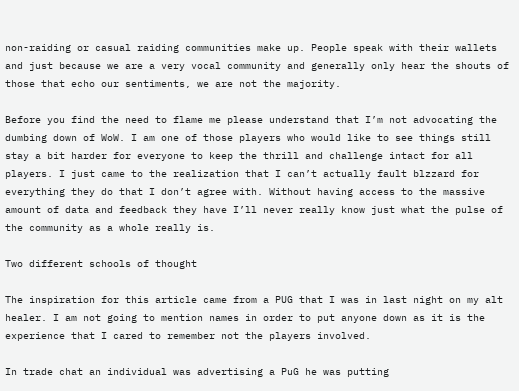non-raiding or casual raiding communities make up. People speak with their wallets and just because we are a very vocal community and generally only hear the shouts of those that echo our sentiments, we are not the majority.

Before you find the need to flame me please understand that I’m not advocating the dumbing down of WoW. I am one of those players who would like to see things still stay a bit harder for everyone to keep the thrill and challenge intact for all players. I just came to the realization that I can’t actually fault blzzard for everything they do that I don’t agree with. Without having access to the massive amount of data and feedback they have I’ll never really know just what the pulse of the community as a whole really is.

Two different schools of thought

The inspiration for this article came from a PUG that I was in last night on my alt healer. I am not going to mention names in order to put anyone down as it is the experience that I cared to remember not the players involved.

In trade chat an individual was advertising a PuG he was putting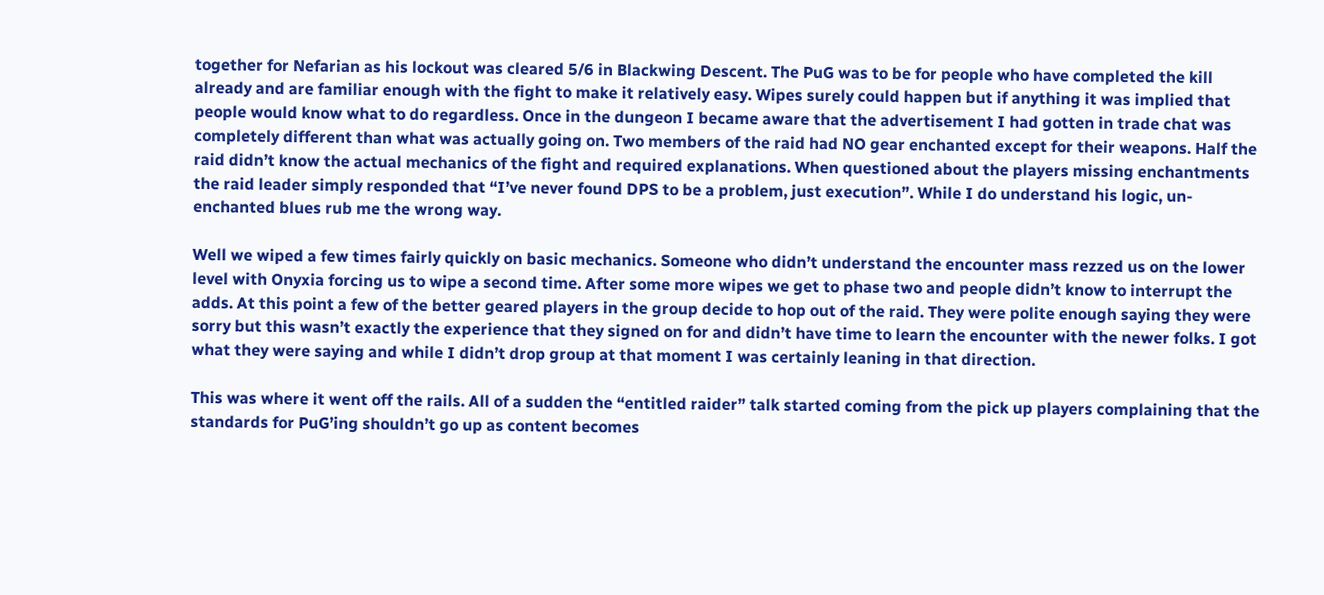together for Nefarian as his lockout was cleared 5/6 in Blackwing Descent. The PuG was to be for people who have completed the kill already and are familiar enough with the fight to make it relatively easy. Wipes surely could happen but if anything it was implied that people would know what to do regardless. Once in the dungeon I became aware that the advertisement I had gotten in trade chat was completely different than what was actually going on. Two members of the raid had NO gear enchanted except for their weapons. Half the raid didn’t know the actual mechanics of the fight and required explanations. When questioned about the players missing enchantments the raid leader simply responded that “I’ve never found DPS to be a problem, just execution”. While I do understand his logic, un-enchanted blues rub me the wrong way.

Well we wiped a few times fairly quickly on basic mechanics. Someone who didn’t understand the encounter mass rezzed us on the lower level with Onyxia forcing us to wipe a second time. After some more wipes we get to phase two and people didn’t know to interrupt the adds. At this point a few of the better geared players in the group decide to hop out of the raid. They were polite enough saying they were sorry but this wasn’t exactly the experience that they signed on for and didn’t have time to learn the encounter with the newer folks. I got what they were saying and while I didn’t drop group at that moment I was certainly leaning in that direction.

This was where it went off the rails. All of a sudden the “entitled raider” talk started coming from the pick up players complaining that the standards for PuG’ing shouldn’t go up as content becomes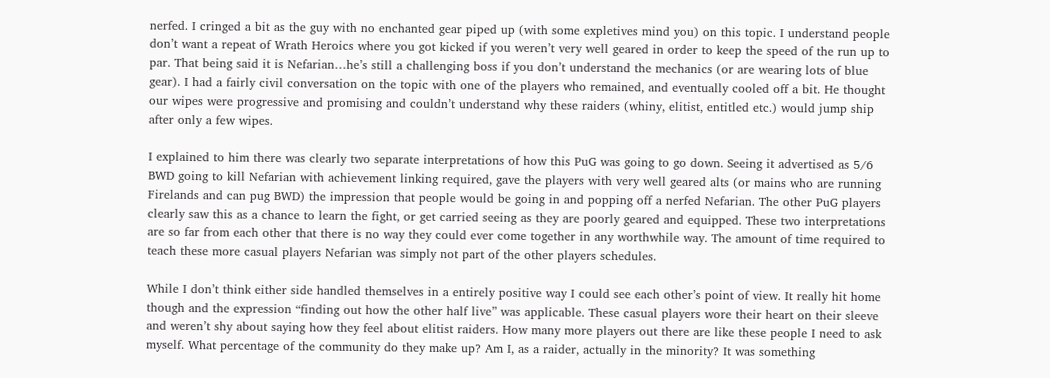nerfed. I cringed a bit as the guy with no enchanted gear piped up (with some expletives mind you) on this topic. I understand people don’t want a repeat of Wrath Heroics where you got kicked if you weren’t very well geared in order to keep the speed of the run up to par. That being said it is Nefarian…he’s still a challenging boss if you don’t understand the mechanics (or are wearing lots of blue gear). I had a fairly civil conversation on the topic with one of the players who remained, and eventually cooled off a bit. He thought our wipes were progressive and promising and couldn’t understand why these raiders (whiny, elitist, entitled etc.) would jump ship after only a few wipes.

I explained to him there was clearly two separate interpretations of how this PuG was going to go down. Seeing it advertised as 5/6 BWD going to kill Nefarian with achievement linking required, gave the players with very well geared alts (or mains who are running Firelands and can pug BWD) the impression that people would be going in and popping off a nerfed Nefarian. The other PuG players clearly saw this as a chance to learn the fight, or get carried seeing as they are poorly geared and equipped. These two interpretations are so far from each other that there is no way they could ever come together in any worthwhile way. The amount of time required to teach these more casual players Nefarian was simply not part of the other players schedules.

While I don’t think either side handled themselves in a entirely positive way I could see each other’s point of view. It really hit home though and the expression “finding out how the other half live” was applicable. These casual players wore their heart on their sleeve and weren’t shy about saying how they feel about elitist raiders. How many more players out there are like these people I need to ask myself. What percentage of the community do they make up? Am I, as a raider, actually in the minority? It was something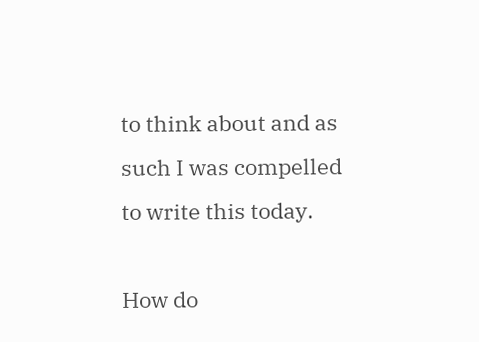to think about and as such I was compelled to write this today.

How do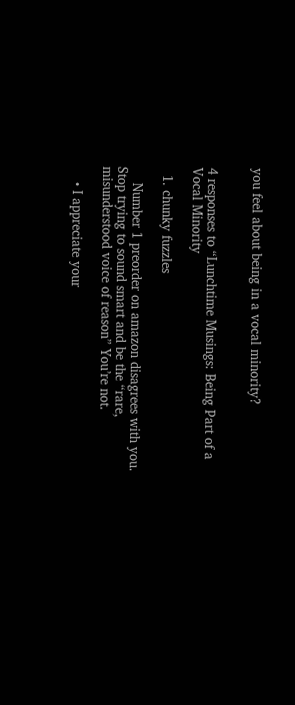you feel about being in a vocal minority?


4 responses to “Lunchtime Musings: Being Part of a Vocal Minority

  1. chunky fuzzles

    Number 1 preorder on amazon disagrees with you. Stop trying to sound smart and be the “rare, misunderstood voice of reason” You’re not.

    • I appreciate your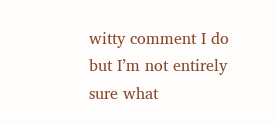witty comment I do but I’m not entirely sure what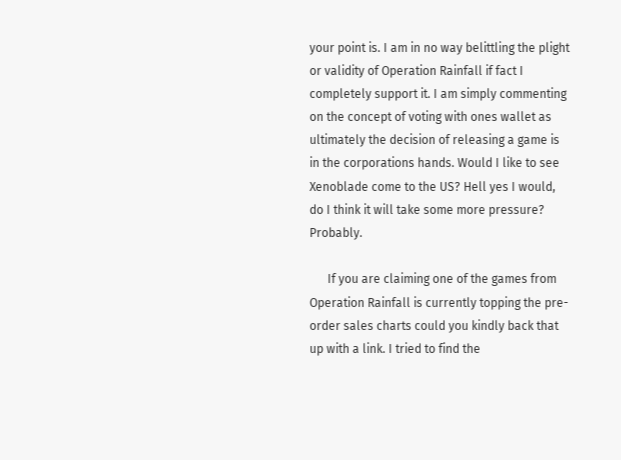your point is. I am in no way belittling the plight or validity of Operation Rainfall if fact I completely support it. I am simply commenting on the concept of voting with ones wallet as ultimately the decision of releasing a game is in the corporations hands. Would I like to see Xenoblade come to the US? Hell yes I would, do I think it will take some more pressure? Probably.

      If you are claiming one of the games from Operation Rainfall is currently topping the pre-order sales charts could you kindly back that up with a link. I tried to find the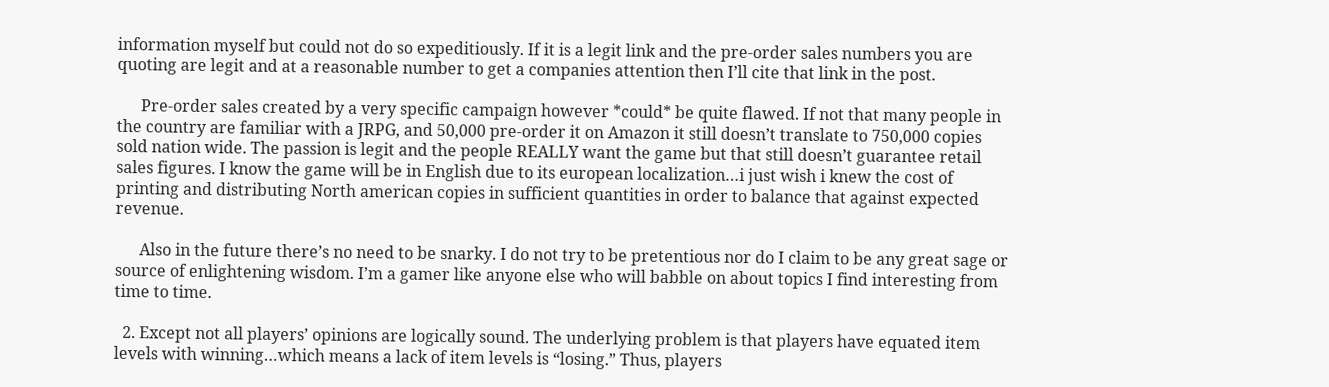information myself but could not do so expeditiously. If it is a legit link and the pre-order sales numbers you are quoting are legit and at a reasonable number to get a companies attention then I’ll cite that link in the post.

      Pre-order sales created by a very specific campaign however *could* be quite flawed. If not that many people in the country are familiar with a JRPG, and 50,000 pre-order it on Amazon it still doesn’t translate to 750,000 copies sold nation wide. The passion is legit and the people REALLY want the game but that still doesn’t guarantee retail sales figures. I know the game will be in English due to its european localization…i just wish i knew the cost of printing and distributing North american copies in sufficient quantities in order to balance that against expected revenue.

      Also in the future there’s no need to be snarky. I do not try to be pretentious nor do I claim to be any great sage or source of enlightening wisdom. I’m a gamer like anyone else who will babble on about topics I find interesting from time to time.

  2. Except not all players’ opinions are logically sound. The underlying problem is that players have equated item levels with winning…which means a lack of item levels is “losing.” Thus, players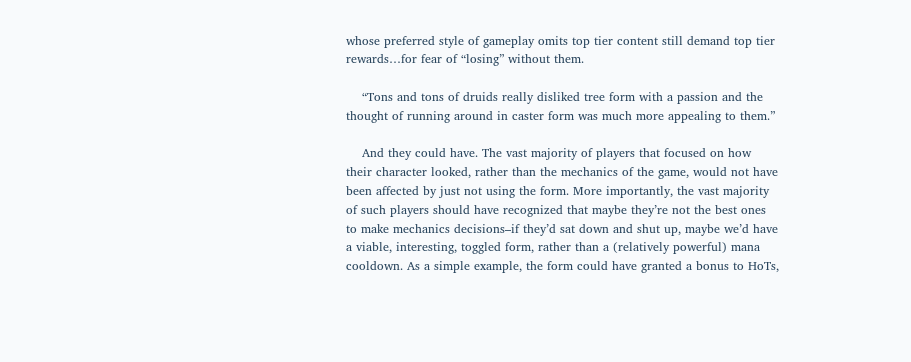whose preferred style of gameplay omits top tier content still demand top tier rewards…for fear of “losing” without them.

    “Tons and tons of druids really disliked tree form with a passion and the thought of running around in caster form was much more appealing to them.”

    And they could have. The vast majority of players that focused on how their character looked, rather than the mechanics of the game, would not have been affected by just not using the form. More importantly, the vast majority of such players should have recognized that maybe they’re not the best ones to make mechanics decisions–if they’d sat down and shut up, maybe we’d have a viable, interesting, toggled form, rather than a (relatively powerful) mana cooldown. As a simple example, the form could have granted a bonus to HoTs,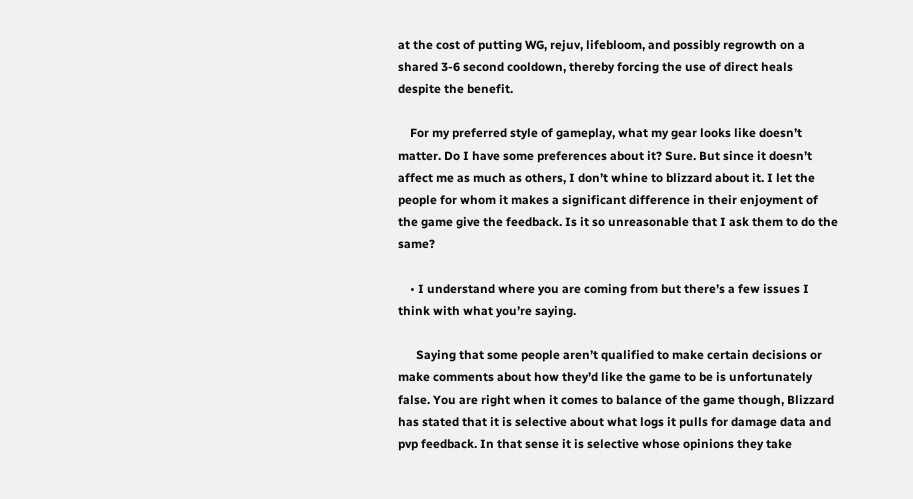at the cost of putting WG, rejuv, lifebloom, and possibly regrowth on a shared 3-6 second cooldown, thereby forcing the use of direct heals despite the benefit.

    For my preferred style of gameplay, what my gear looks like doesn’t matter. Do I have some preferences about it? Sure. But since it doesn’t affect me as much as others, I don’t whine to blizzard about it. I let the people for whom it makes a significant difference in their enjoyment of the game give the feedback. Is it so unreasonable that I ask them to do the same?

    • I understand where you are coming from but there’s a few issues I think with what you’re saying.

      Saying that some people aren’t qualified to make certain decisions or make comments about how they’d like the game to be is unfortunately false. You are right when it comes to balance of the game though, Blizzard has stated that it is selective about what logs it pulls for damage data and pvp feedback. In that sense it is selective whose opinions they take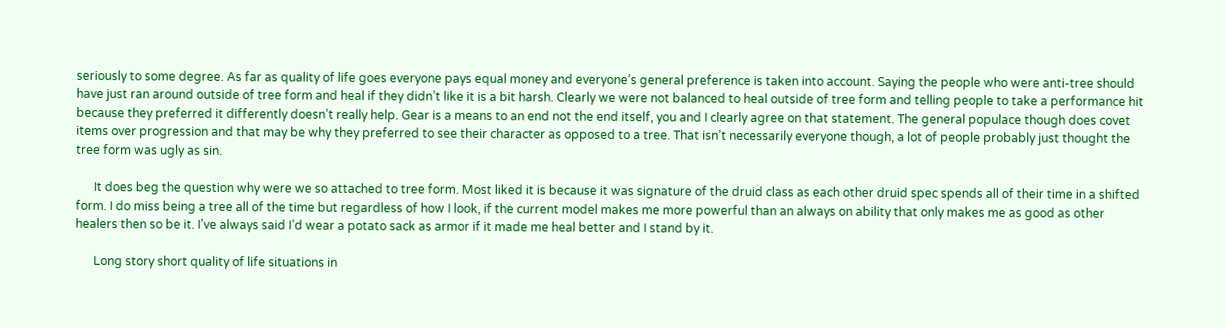seriously to some degree. As far as quality of life goes everyone pays equal money and everyone’s general preference is taken into account. Saying the people who were anti-tree should have just ran around outside of tree form and heal if they didn’t like it is a bit harsh. Clearly we were not balanced to heal outside of tree form and telling people to take a performance hit because they preferred it differently doesn’t really help. Gear is a means to an end not the end itself, you and I clearly agree on that statement. The general populace though does covet items over progression and that may be why they preferred to see their character as opposed to a tree. That isn’t necessarily everyone though, a lot of people probably just thought the tree form was ugly as sin.

      It does beg the question why were we so attached to tree form. Most liked it is because it was signature of the druid class as each other druid spec spends all of their time in a shifted form. I do miss being a tree all of the time but regardless of how I look, if the current model makes me more powerful than an always on ability that only makes me as good as other healers then so be it. I’ve always said I’d wear a potato sack as armor if it made me heal better and I stand by it.

      Long story short quality of life situations in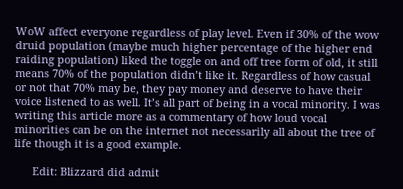WoW affect everyone regardless of play level. Even if 30% of the wow druid population (maybe much higher percentage of the higher end raiding population) liked the toggle on and off tree form of old, it still means 70% of the population didn’t like it. Regardless of how casual or not that 70% may be, they pay money and deserve to have their voice listened to as well. It’s all part of being in a vocal minority. I was writing this article more as a commentary of how loud vocal minorities can be on the internet not necessarily all about the tree of life though it is a good example.

      Edit: Blizzard did admit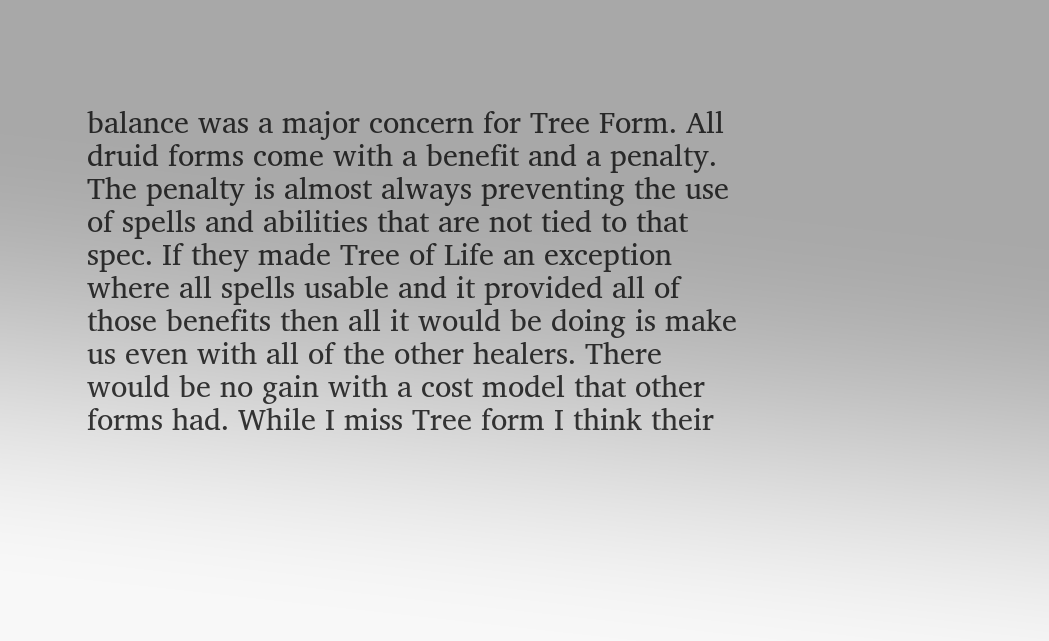balance was a major concern for Tree Form. All druid forms come with a benefit and a penalty. The penalty is almost always preventing the use of spells and abilities that are not tied to that spec. If they made Tree of Life an exception where all spells usable and it provided all of those benefits then all it would be doing is make us even with all of the other healers. There would be no gain with a cost model that other forms had. While I miss Tree form I think their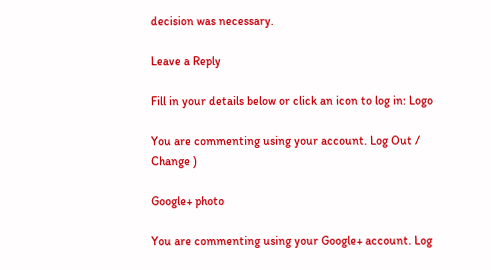decision was necessary.

Leave a Reply

Fill in your details below or click an icon to log in: Logo

You are commenting using your account. Log Out /  Change )

Google+ photo

You are commenting using your Google+ account. Log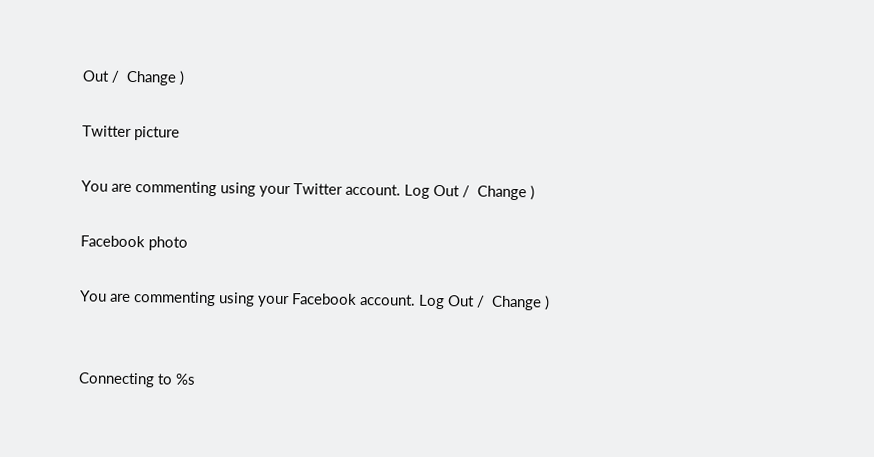Out /  Change )

Twitter picture

You are commenting using your Twitter account. Log Out /  Change )

Facebook photo

You are commenting using your Facebook account. Log Out /  Change )


Connecting to %s